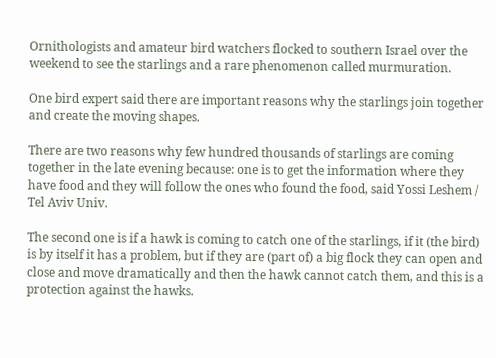Ornithologists and amateur bird watchers flocked to southern Israel over the weekend to see the starlings and a rare phenomenon called murmuration.

One bird expert said there are important reasons why the starlings join together and create the moving shapes.

There are two reasons why few hundred thousands of starlings are coming together in the late evening because: one is to get the information where they have food and they will follow the ones who found the food, said Yossi Leshem / Tel Aviv Univ.

The second one is if a hawk is coming to catch one of the starlings, if it (the bird) is by itself it has a problem, but if they are (part of) a big flock they can open and close and move dramatically and then the hawk cannot catch them, and this is a protection against the hawks.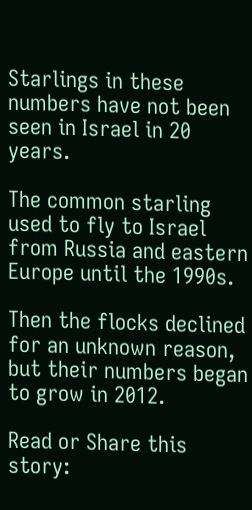Starlings in these numbers have not been seen in Israel in 20 years.

The common starling used to fly to Israel from Russia and eastern Europe until the 1990s.

Then the flocks declined for an unknown reason, but their numbers began to grow in 2012.

Read or Share this story: